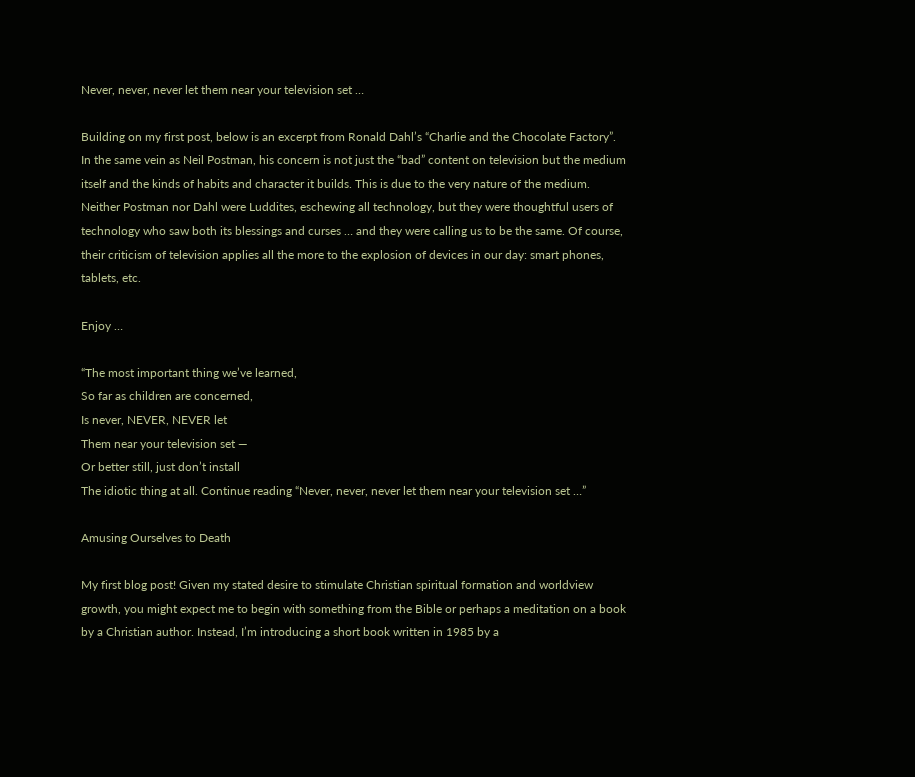Never, never, never let them near your television set …

Building on my first post, below is an excerpt from Ronald Dahl’s “Charlie and the Chocolate Factory”. In the same vein as Neil Postman, his concern is not just the “bad” content on television but the medium itself and the kinds of habits and character it builds. This is due to the very nature of the medium. Neither Postman nor Dahl were Luddites, eschewing all technology, but they were thoughtful users of technology who saw both its blessings and curses … and they were calling us to be the same. Of course, their criticism of television applies all the more to the explosion of devices in our day: smart phones, tablets, etc.

Enjoy …

“The most important thing we’ve learned,
So far as children are concerned,
Is never, NEVER, NEVER let
Them near your television set —
Or better still, just don’t install
The idiotic thing at all. Continue reading “Never, never, never let them near your television set …”

Amusing Ourselves to Death

My first blog post! Given my stated desire to stimulate Christian spiritual formation and worldview growth, you might expect me to begin with something from the Bible or perhaps a meditation on a book by a Christian author. Instead, I’m introducing a short book written in 1985 by a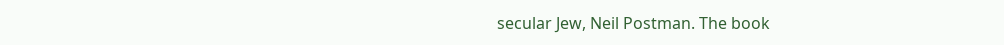secular Jew, Neil Postman. The book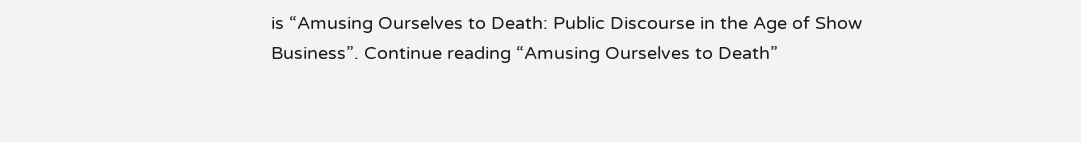is “Amusing Ourselves to Death: Public Discourse in the Age of Show Business”. Continue reading “Amusing Ourselves to Death”